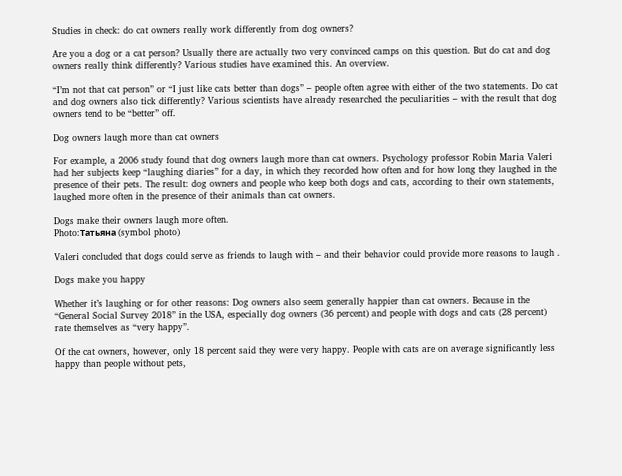Studies in check: do cat owners really work differently from dog owners?

Are you a dog or a cat person? Usually there are actually two very convinced camps on this question. But do cat and dog owners really think differently? Various studies have examined this. An overview.

“I’m not that cat person” or “I just like cats better than dogs” – people often agree with either of the two statements. Do cat and dog owners also tick differently? Various scientists have already researched the peculiarities – with the result that dog owners tend to be “better” off.

Dog owners laugh more than cat owners

For example, a 2006 study found that dog owners laugh more than cat owners. Psychology professor Robin Maria Valeri had her subjects keep “laughing diaries” for a day, in which they recorded how often and for how long they laughed in the presence of their pets. The result: dog owners and people who keep both dogs and cats, according to their own statements, laughed more often in the presence of their animals than cat owners.

Dogs make their owners laugh more often.
Photo:Татьяна (symbol photo)

Valeri concluded that dogs could serve as friends to laugh with – and their behavior could provide more reasons to laugh .

Dogs make you happy

Whether it’s laughing or for other reasons: Dog owners also seem generally happier than cat owners. Because in the “General Social Survey 2018” in the USA, especially dog owners (36 percent) and people with dogs and cats (28 percent) rate themselves as “very happy”.

Of the cat owners, however, only 18 percent said they were very happy. People with cats are on average significantly less happy than people without pets,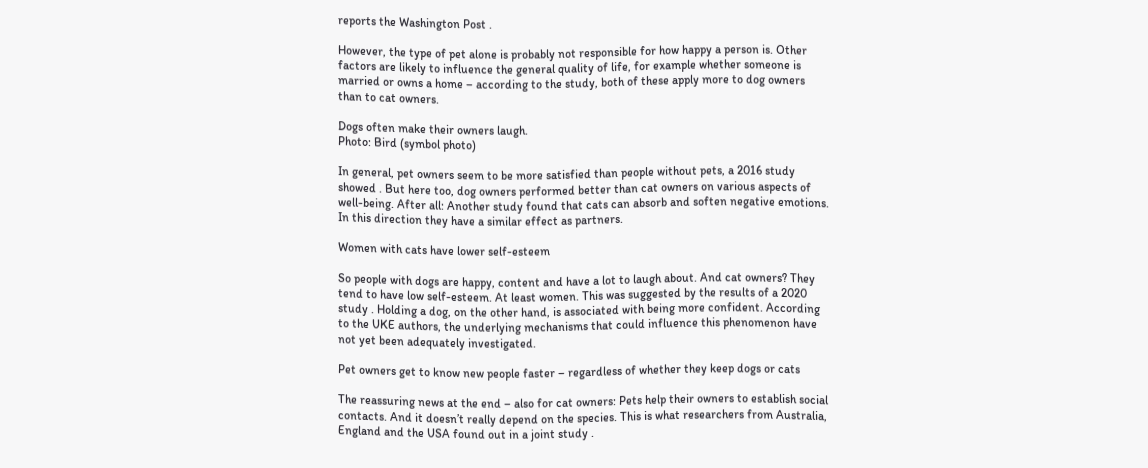reports the Washington Post .

However, the type of pet alone is probably not responsible for how happy a person is. Other factors are likely to influence the general quality of life, for example whether someone is married or owns a home – according to the study, both of these apply more to dog owners than to cat owners.

Dogs often make their owners laugh.
Photo: Bird (symbol photo)

In general, pet owners seem to be more satisfied than people without pets, a 2016 study showed . But here too, dog owners performed better than cat owners on various aspects of well-being. After all: Another study found that cats can absorb and soften negative emotions. In this direction they have a similar effect as partners.

Women with cats have lower self-esteem

So people with dogs are happy, content and have a lot to laugh about. And cat owners? They tend to have low self-esteem. At least women. This was suggested by the results of a 2020 study . Holding a dog, on the other hand, is associated with being more confident. According to the UKE authors, the underlying mechanisms that could influence this phenomenon have not yet been adequately investigated.

Pet owners get to know new people faster – regardless of whether they keep dogs or cats

The reassuring news at the end – also for cat owners: Pets help their owners to establish social contacts. And it doesn’t really depend on the species. This is what researchers from Australia, England and the USA found out in a joint study .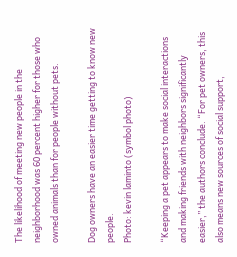The likelihood of meeting new people in the neighborhood was 60 percent higher for those who owned animals than for people without pets.

Dog owners have an easier time getting to know new people.
Photo: kevin laminto (symbol photo)

“Keeping a pet appears to make social interactions and making friends with neighbors significantly easier,” the authors conclude. “For pet owners, this also means new sources of social support,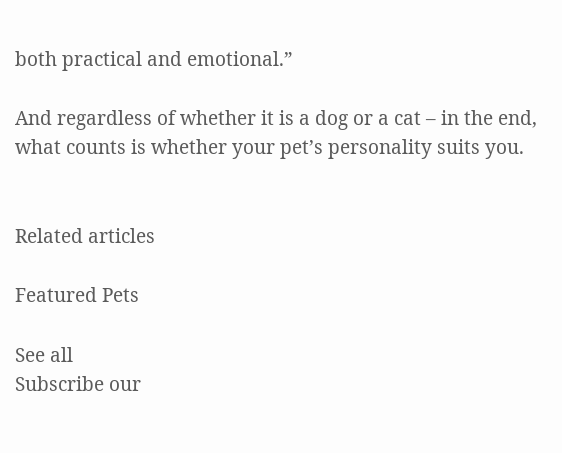both practical and emotional.”

And regardless of whether it is a dog or a cat – in the end, what counts is whether your pet’s personality suits you.


Related articles

Featured Pets

See all
Subscribe our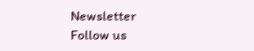Newsletter
Follow us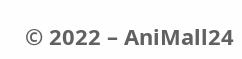© 2022 – AniMall24